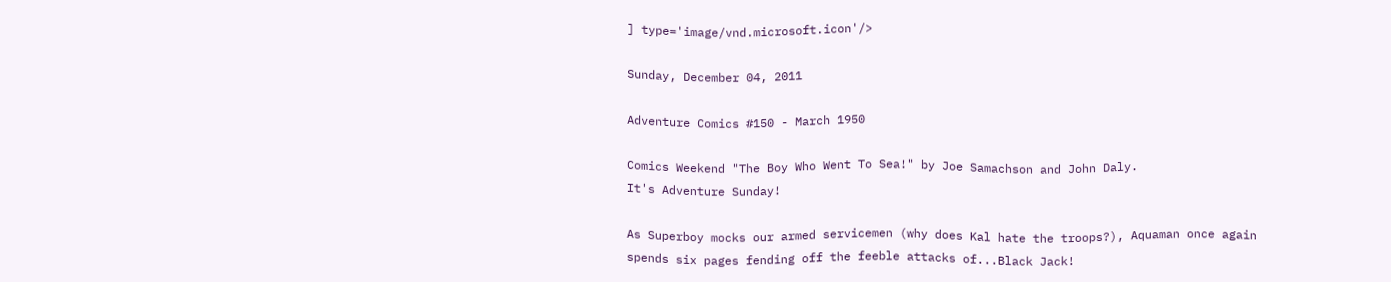] type='image/vnd.microsoft.icon'/>

Sunday, December 04, 2011

Adventure Comics #150 - March 1950

Comics Weekend "The Boy Who Went To Sea!" by Joe Samachson and John Daly.
It's Adventure Sunday!

As Superboy mocks our armed servicemen (why does Kal hate the troops?), Aquaman once again spends six pages fending off the feeble attacks of...Black Jack!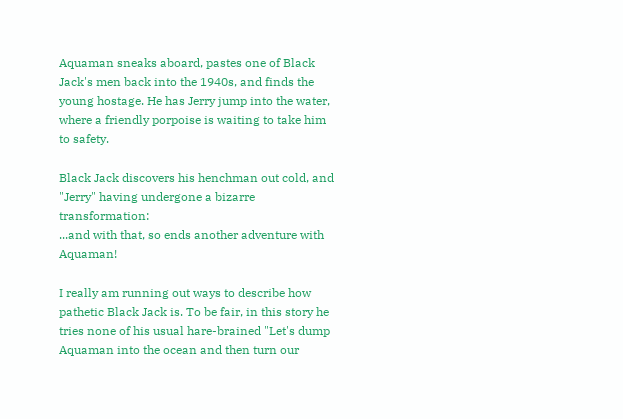Aquaman sneaks aboard, pastes one of Black Jack's men back into the 1940s, and finds the young hostage. He has Jerry jump into the water, where a friendly porpoise is waiting to take him to safety.

Black Jack discovers his henchman out cold, and "Jerry" having undergone a bizarre transformation:
...and with that, so ends another adventure with Aquaman!

I really am running out ways to describe how pathetic Black Jack is. To be fair, in this story he tries none of his usual hare-brained "Let's dump Aquaman into the ocean and then turn our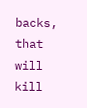backs, that will kill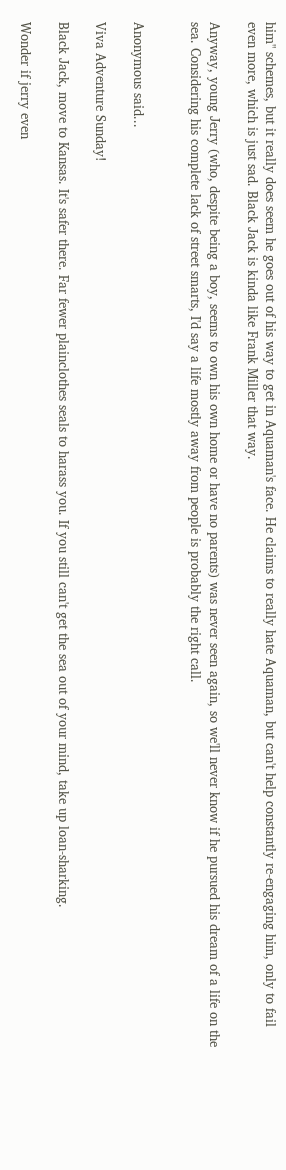him" schemes, but it really does seem he goes out of his way to get in Aquaman's face. He claims to really hate Aquaman, but can't help constantly re-engaging him, only to fail even more, which is just sad. Black Jack is kinda like Frank Miller that way.

Anyway, young Jerry (who, despite being a boy, seems to own his own home or have no parents) was never seen again, so we'll never know if he pursued his dream of a life on the sea. Considering his complete lack of street smarts, I'd say a life mostly away from people is probably the right call.


Anonymous said...

Viva Adventure Sunday!

Black Jack, move to Kansas. It's safer there. Far fewer plainclothes seals to harass you. If you still can't get the sea out of your mind, take up loan-sharking.

Wonder if jerry even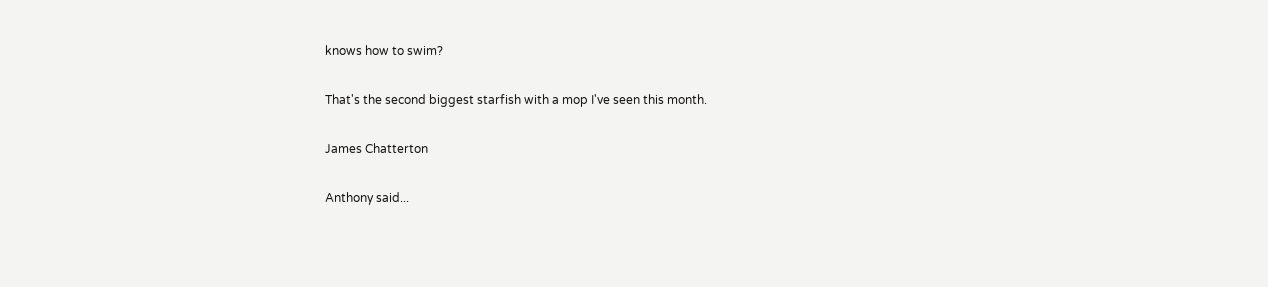knows how to swim?

That's the second biggest starfish with a mop I've seen this month.

James Chatterton

Anthony said...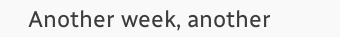Another week, another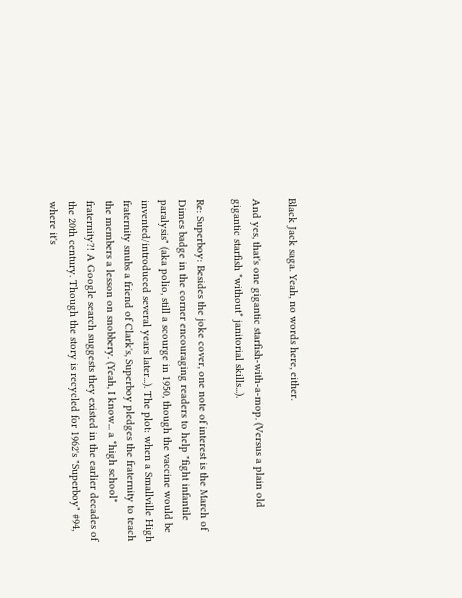Black Jack saga. Yeah, no words here, either.

And yes, that's one gigantic starfish-with-a-mop. (Versus a plain old gigantic starfish *without* janitorial skills...).

Re: Superboy: Besides the joke cover, one note of interest is the March of Dimes badge in the corner encouraging readers to help "fight infantile paralysis" (aka polio, still a scourge in 1950, though the vaccine would be invented/introduced several years later...). The plot: when a Smallville High fraternity snubs a friend of Clark's, Superboy pledges the fraternity to teach the members a lesson on snobbery. (Yeah, I know... a *high school* fraternity?! A Google search suggests they existed in the earlier decades of the 20th century. Though the story is recycled for 1962's "Superboy" #94, where it's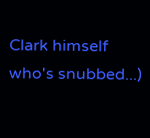Clark himself who's snubbed...)